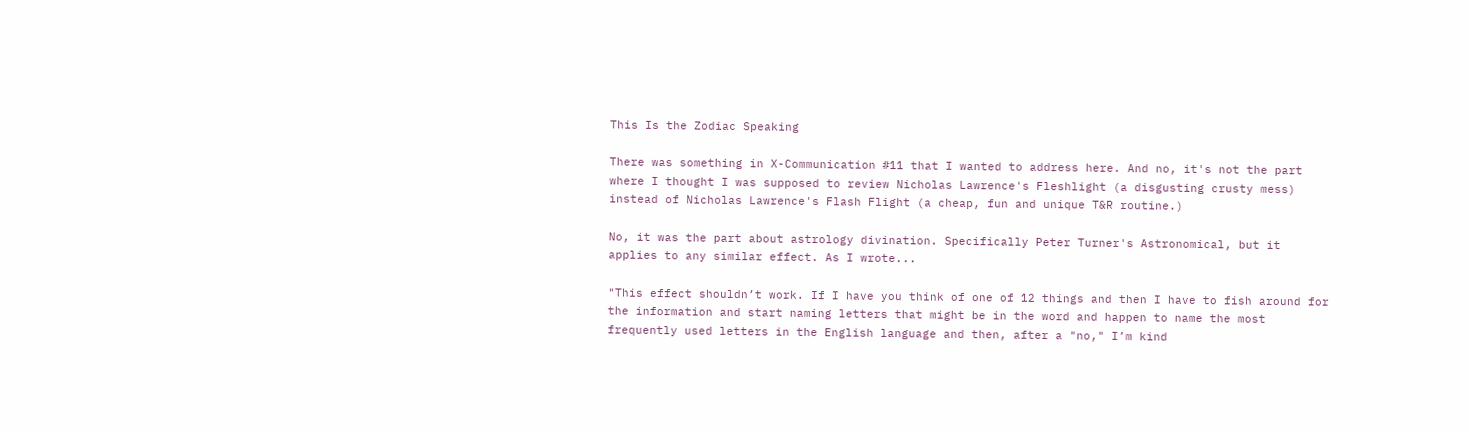This Is the Zodiac Speaking

There was something in X-Communication #11 that I wanted to address here. And no, it's not the part where I thought I was supposed to review Nicholas Lawrence's Fleshlight (a disgusting crusty mess) instead of Nicholas Lawrence's Flash Flight (a cheap, fun and unique T&R routine.)

No, it was the part about astrology divination. Specifically Peter Turner's Astronomical, but it applies to any similar effect. As I wrote...

"This effect shouldn’t work. If I have you think of one of 12 things and then I have to fish around for the information and start naming letters that might be in the word and happen to name the most frequently used letters in the English language and then, after a "no," I’m kind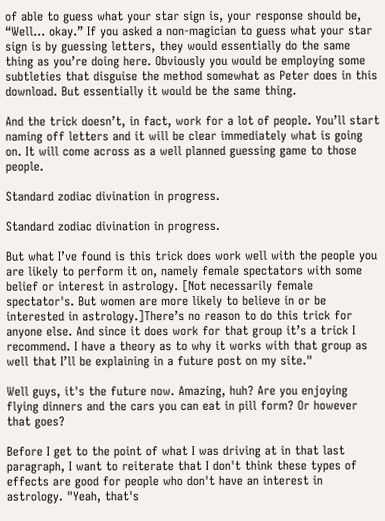of able to guess what your star sign is, your response should be, “Well... okay.” If you asked a non-magician to guess what your star sign is by guessing letters, they would essentially do the same thing as you’re doing here. Obviously you would be employing some subtleties that disguise the method somewhat as Peter does in this download. But essentially it would be the same thing.

And the trick doesn’t, in fact, work for a lot of people. You’ll start naming off letters and it will be clear immediately what is going on. It will come across as a well planned guessing game to those people.

Standard zodiac divination in progress.

Standard zodiac divination in progress.

But what I’ve found is this trick does work well with the people you are likely to perform it on, namely female spectators with some belief or interest in astrology. [Not necessarily female spectator's. But women are more likely to believe in or be interested in astrology.]There’s no reason to do this trick for anyone else. And since it does work for that group it’s a trick I recommend. I have a theory as to why it works with that group as well that I’ll be explaining in a future post on my site."

Well guys, it's the future now. Amazing, huh? Are you enjoying flying dinners and the cars you can eat in pill form? Or however that goes?

Before I get to the point of what I was driving at in that last paragraph, I want to reiterate that I don't think these types of effects are good for people who don't have an interest in astrology. "Yeah, that's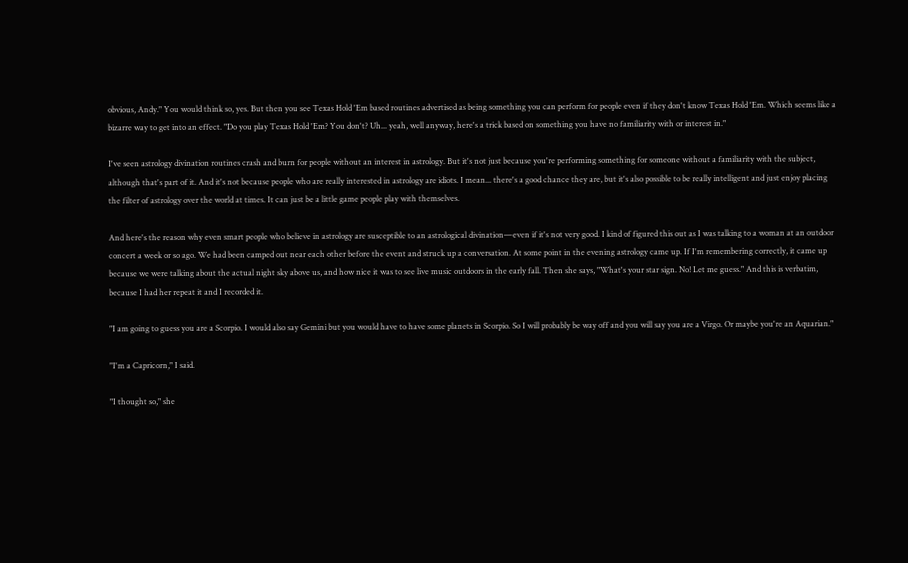obvious, Andy." You would think so, yes. But then you see Texas Hold 'Em based routines advertised as being something you can perform for people even if they don't know Texas Hold 'Em. Which seems like a bizarre way to get into an effect. "Do you play Texas Hold 'Em? You don't? Uh... yeah, well anyway, here's a trick based on something you have no familiarity with or interest in."

I've seen astrology divination routines crash and burn for people without an interest in astrology. But it's not just because you're performing something for someone without a familiarity with the subject, although that's part of it. And it's not because people who are really interested in astrology are idiots. I mean... there's a good chance they are, but it's also possible to be really intelligent and just enjoy placing the filter of astrology over the world at times. It can just be a little game people play with themselves.

And here's the reason why even smart people who believe in astrology are susceptible to an astrological divination—even if it's not very good. I kind of figured this out as I was talking to a woman at an outdoor concert a week or so ago. We had been camped out near each other before the event and struck up a conversation. At some point in the evening astrology came up. If I'm remembering correctly, it came up because we were talking about the actual night sky above us, and how nice it was to see live music outdoors in the early fall. Then she says, "What's your star sign. No! Let me guess." And this is verbatim, because I had her repeat it and I recorded it.

"I am going to guess you are a Scorpio. I would also say Gemini but you would have to have some planets in Scorpio. So I will probably be way off and you will say you are a Virgo. Or maybe you're an Aquarian."

"I'm a Capricorn," I said.

"I thought so," she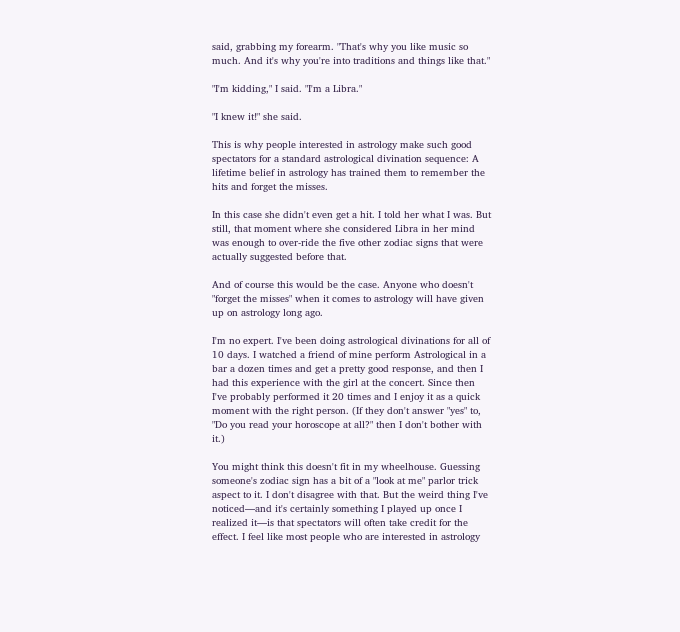said, grabbing my forearm. "That's why you like music so much. And it's why you're into traditions and things like that."

"I'm kidding," I said. "I'm a Libra."

"I knew it!" she said.

This is why people interested in astrology make such good spectators for a standard astrological divination sequence: A lifetime belief in astrology has trained them to remember the hits and forget the misses.

In this case she didn't even get a hit. I told her what I was. But still, that moment where she considered Libra in her mind was enough to over-ride the five other zodiac signs that were actually suggested before that.

And of course this would be the case. Anyone who doesn't "forget the misses" when it comes to astrology will have given up on astrology long ago.

I'm no expert. I've been doing astrological divinations for all of 10 days. I watched a friend of mine perform Astrological in a bar a dozen times and get a pretty good response, and then I had this experience with the girl at the concert. Since then I've probably performed it 20 times and I enjoy it as a quick moment with the right person. (If they don't answer "yes" to, "Do you read your horoscope at all?" then I don't bother with it.)

You might think this doesn't fit in my wheelhouse. Guessing someone's zodiac sign has a bit of a "look at me" parlor trick aspect to it. I don't disagree with that. But the weird thing I've noticed—and it's certainly something I played up once I realized it—is that spectators will often take credit for the effect. I feel like most people who are interested in astrology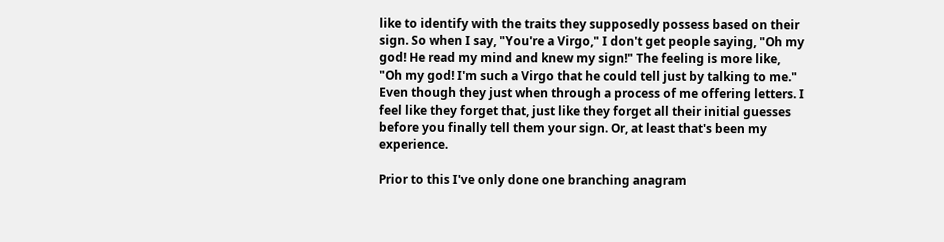like to identify with the traits they supposedly possess based on their sign. So when I say, "You're a Virgo," I don't get people saying, "Oh my god! He read my mind and knew my sign!" The feeling is more like, "Oh my god! I'm such a Virgo that he could tell just by talking to me." Even though they just when through a process of me offering letters. I feel like they forget that, just like they forget all their initial guesses before you finally tell them your sign. Or, at least that's been my experience.

Prior to this I've only done one branching anagram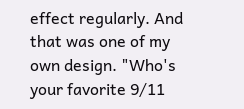effect regularly. And that was one of my own design. "Who's your favorite 9/11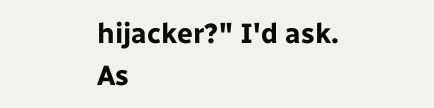hijacker?" I'd ask. As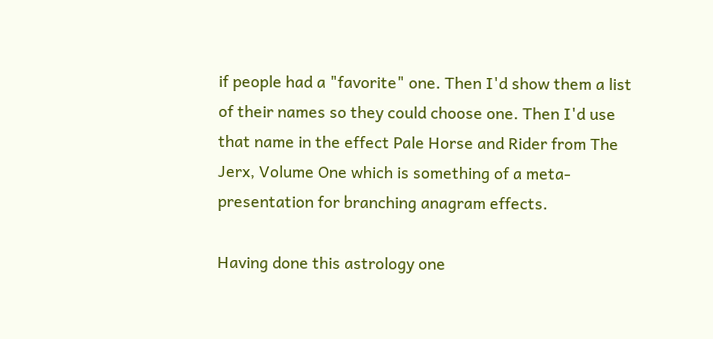if people had a "favorite" one. Then I'd show them a list of their names so they could choose one. Then I'd use that name in the effect Pale Horse and Rider from The Jerx, Volume One which is something of a meta-presentation for branching anagram effects.

Having done this astrology one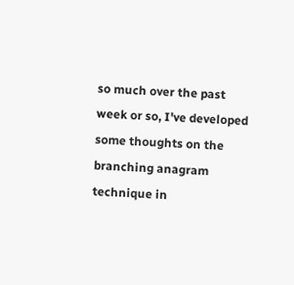so much over the past week or so, I've developed some thoughts on the branching anagram technique in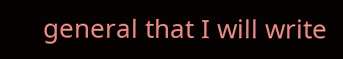general that I will write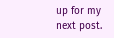up for my next post.